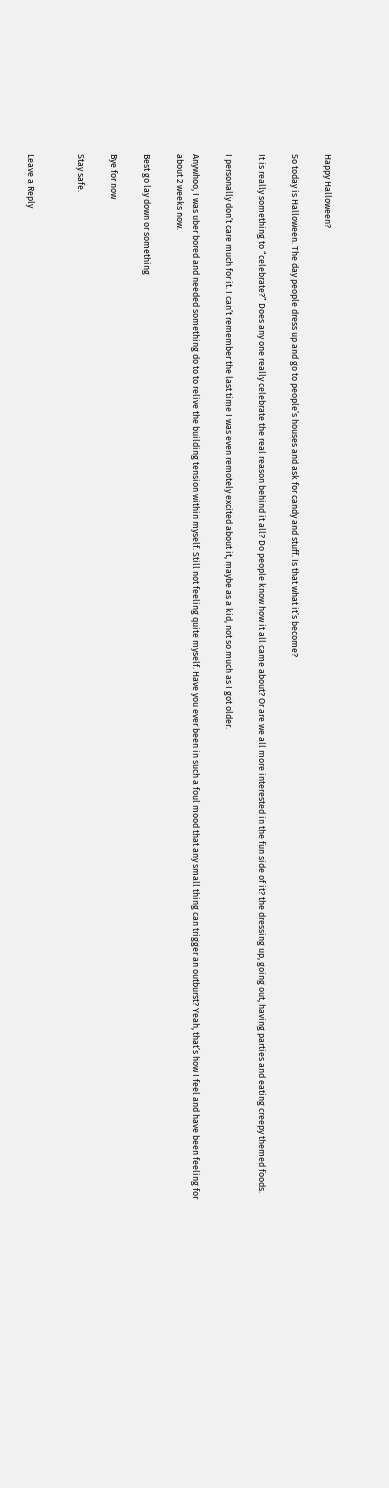Happy Halloween?

So today is Halloween. The day people dress up and go to people’s houses and ask for candy and stuff. Is that what it’s become?

It is really something to “celebrate?” Does any one really celebrate the real reason behind it all? Do people know how it all came about? Or are we all more interested in the fun side of it? the dressing up, going out, having parties and eating creepy themed foods.

I personally don’t care much for it. I can’t remember the last time I was even remotely excited about it, maybe as a kid, not so much as I got older.

Anywhoo, I was uber bored and needed something do to to relive the building tension within myself. Still not feeling quite myself. Have you ever been in such a foul mood that any small thing can trigger an outburst? Yeah, that’s how I feel and have been feeling for about 2 weeks now.

Best go lay down or something

Bye for now

Stay safe.


Leave a Reply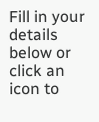Fill in your details below or click an icon to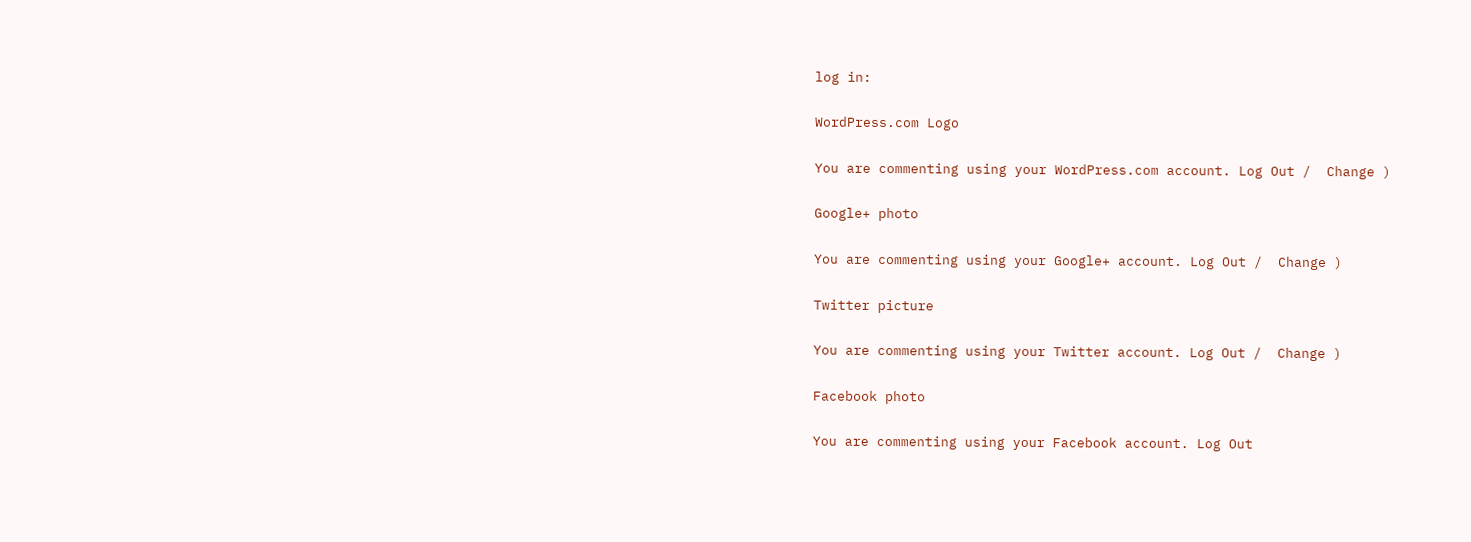log in:

WordPress.com Logo

You are commenting using your WordPress.com account. Log Out /  Change )

Google+ photo

You are commenting using your Google+ account. Log Out /  Change )

Twitter picture

You are commenting using your Twitter account. Log Out /  Change )

Facebook photo

You are commenting using your Facebook account. Log Out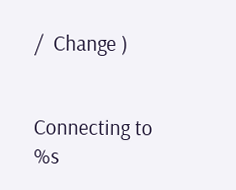/  Change )


Connecting to %s